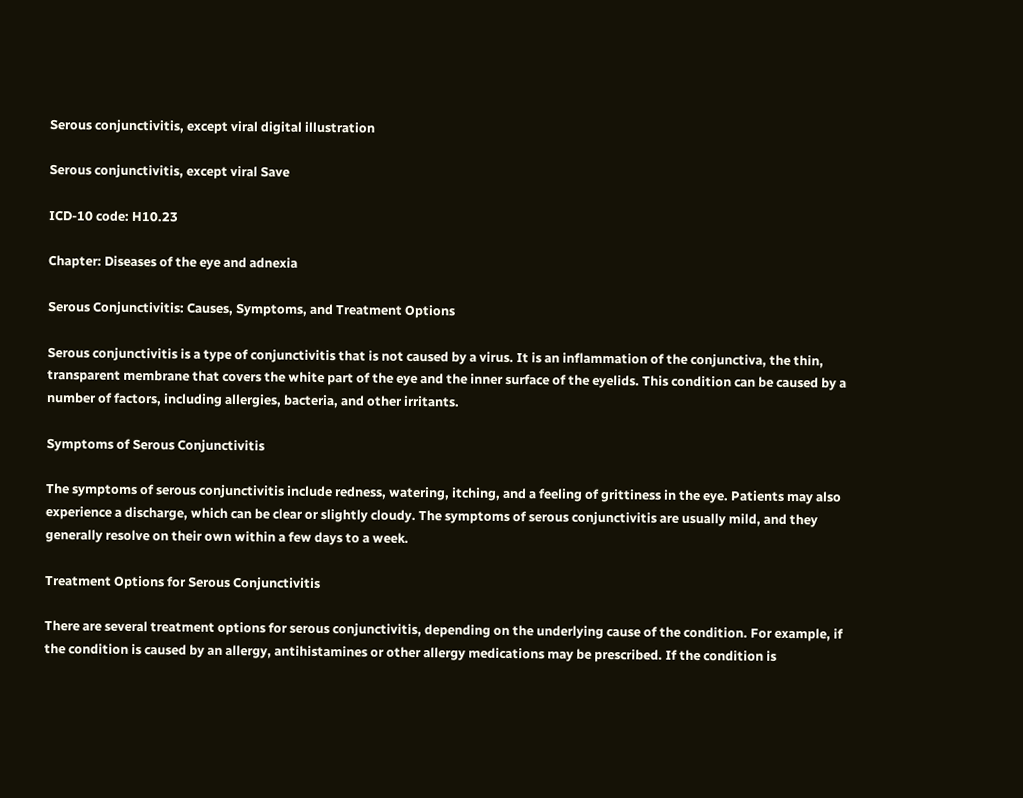Serous conjunctivitis, except viral digital illustration

Serous conjunctivitis, except viral Save

ICD-10 code: H10.23

Chapter: Diseases of the eye and adnexia

Serous Conjunctivitis: Causes, Symptoms, and Treatment Options

Serous conjunctivitis is a type of conjunctivitis that is not caused by a virus. It is an inflammation of the conjunctiva, the thin, transparent membrane that covers the white part of the eye and the inner surface of the eyelids. This condition can be caused by a number of factors, including allergies, bacteria, and other irritants.

Symptoms of Serous Conjunctivitis

The symptoms of serous conjunctivitis include redness, watering, itching, and a feeling of grittiness in the eye. Patients may also experience a discharge, which can be clear or slightly cloudy. The symptoms of serous conjunctivitis are usually mild, and they generally resolve on their own within a few days to a week.

Treatment Options for Serous Conjunctivitis

There are several treatment options for serous conjunctivitis, depending on the underlying cause of the condition. For example, if the condition is caused by an allergy, antihistamines or other allergy medications may be prescribed. If the condition is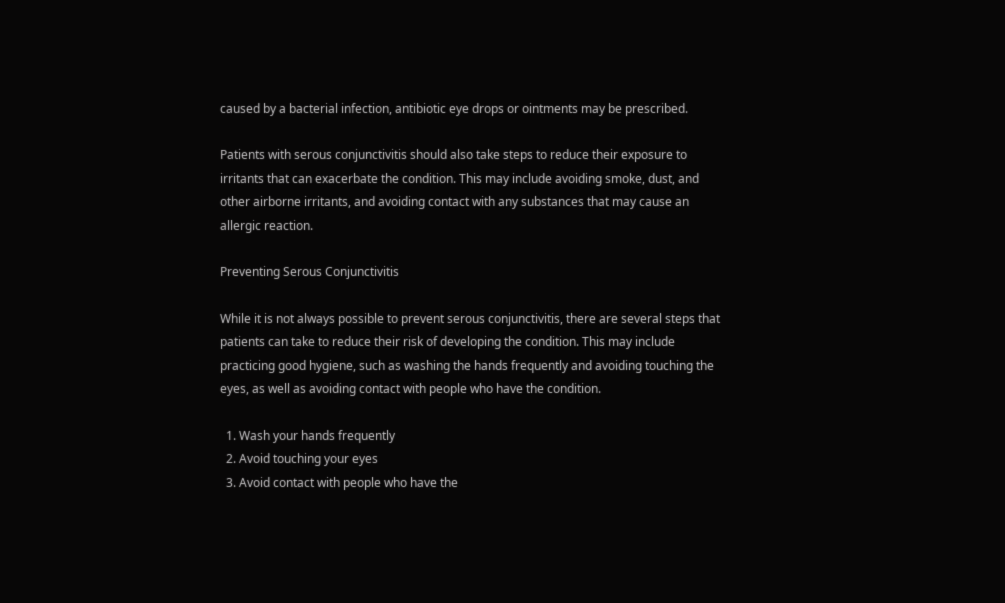caused by a bacterial infection, antibiotic eye drops or ointments may be prescribed.

Patients with serous conjunctivitis should also take steps to reduce their exposure to irritants that can exacerbate the condition. This may include avoiding smoke, dust, and other airborne irritants, and avoiding contact with any substances that may cause an allergic reaction.

Preventing Serous Conjunctivitis

While it is not always possible to prevent serous conjunctivitis, there are several steps that patients can take to reduce their risk of developing the condition. This may include practicing good hygiene, such as washing the hands frequently and avoiding touching the eyes, as well as avoiding contact with people who have the condition.

  1. Wash your hands frequently
  2. Avoid touching your eyes
  3. Avoid contact with people who have the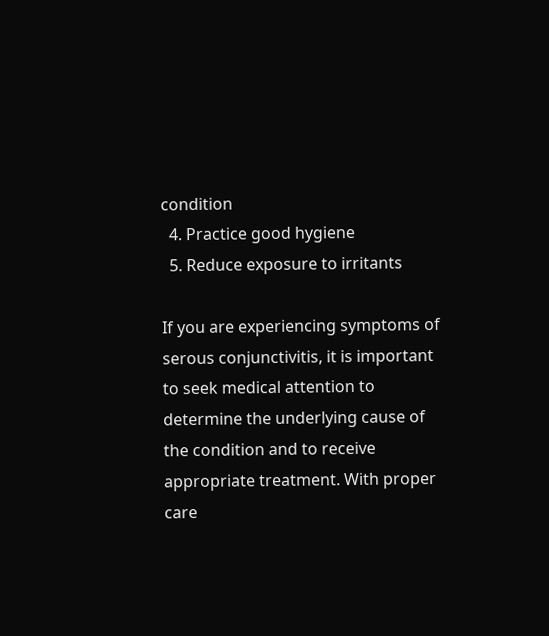condition
  4. Practice good hygiene
  5. Reduce exposure to irritants

If you are experiencing symptoms of serous conjunctivitis, it is important to seek medical attention to determine the underlying cause of the condition and to receive appropriate treatment. With proper care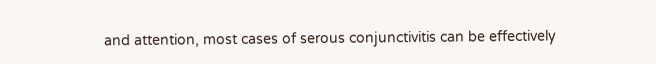and attention, most cases of serous conjunctivitis can be effectively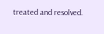treated and resolved.